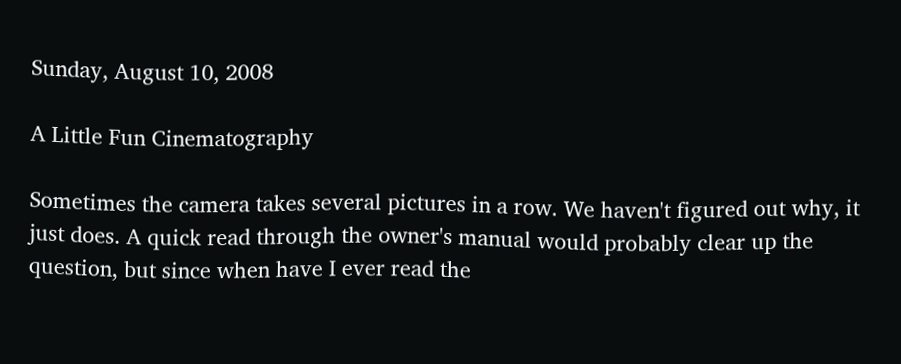Sunday, August 10, 2008

A Little Fun Cinematography

Sometimes the camera takes several pictures in a row. We haven't figured out why, it just does. A quick read through the owner's manual would probably clear up the question, but since when have I ever read the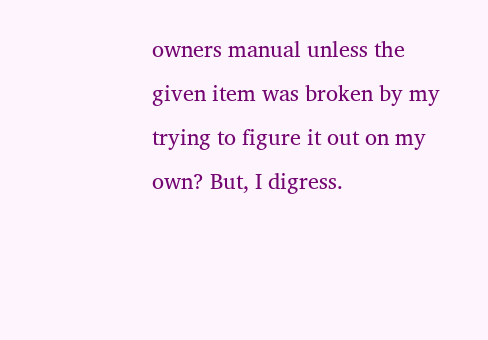owners manual unless the given item was broken by my trying to figure it out on my own? But, I digress.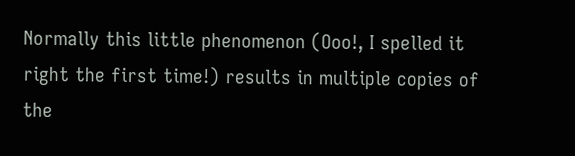Normally this little phenomenon (Ooo!, I spelled it right the first time!) results in multiple copies of the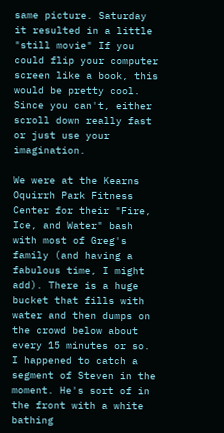same picture. Saturday it resulted in a little "still movie" If you could flip your computer screen like a book, this would be pretty cool. Since you can't, either scroll down really fast or just use your imagination.

We were at the Kearns Oquirrh Park Fitness Center for their "Fire, Ice, and Water" bash with most of Greg's family (and having a fabulous time, I might add). There is a huge bucket that fills with water and then dumps on the crowd below about every 15 minutes or so. I happened to catch a segment of Steven in the moment. He's sort of in the front with a white bathing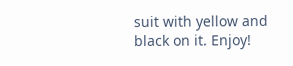suit with yellow and black on it. Enjoy!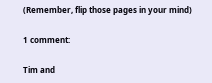(Remember, flip those pages in your mind)

1 comment:

Tim and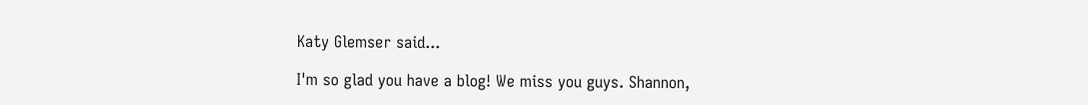Katy Glemser said...

I'm so glad you have a blog! We miss you guys. Shannon,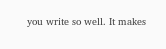you write so well. It makes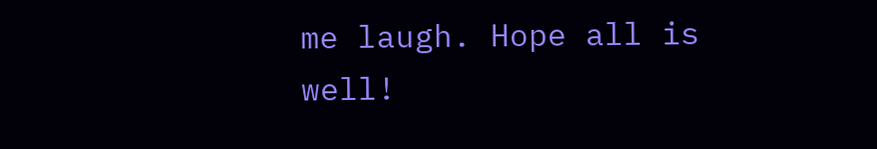me laugh. Hope all is well!